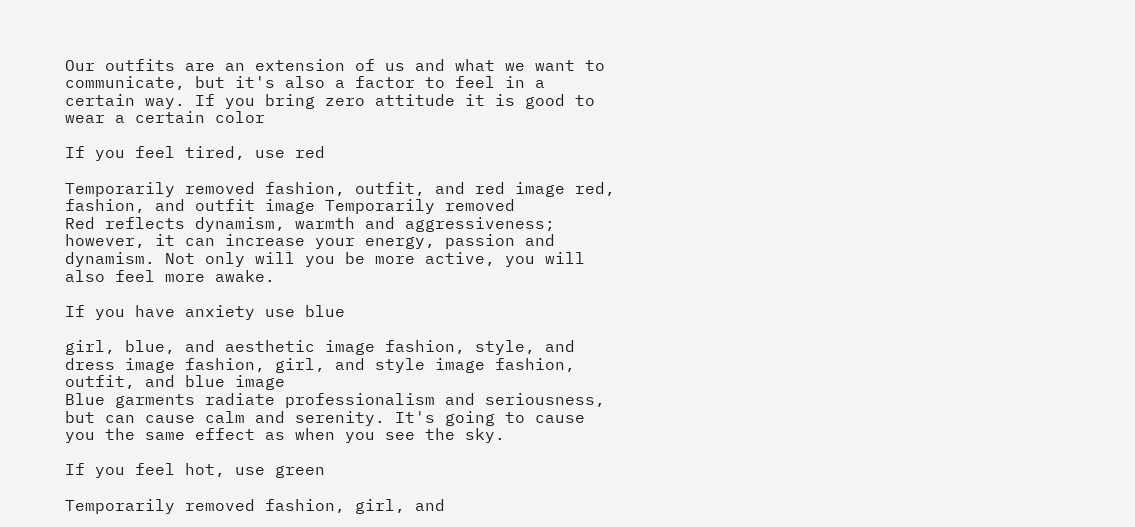Our outfits are an extension of us and what we want to communicate, but it's also a factor to feel in a certain way. If you bring zero attitude it is good to wear a certain color

If you feel tired, use red

Temporarily removed fashion, outfit, and red image red, fashion, and outfit image Temporarily removed
Red reflects dynamism, warmth and aggressiveness; however, it can increase your energy, passion and dynamism. Not only will you be more active, you will also feel more awake.

If you have anxiety use blue

girl, blue, and aesthetic image fashion, style, and dress image fashion, girl, and style image fashion, outfit, and blue image
Blue garments radiate professionalism and seriousness, but can cause calm and serenity. It's going to cause you the same effect as when you see the sky.

If you feel hot, use green

Temporarily removed fashion, girl, and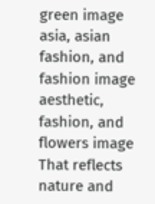green image asia, asian fashion, and fashion image aesthetic, fashion, and flowers image
That reflects nature and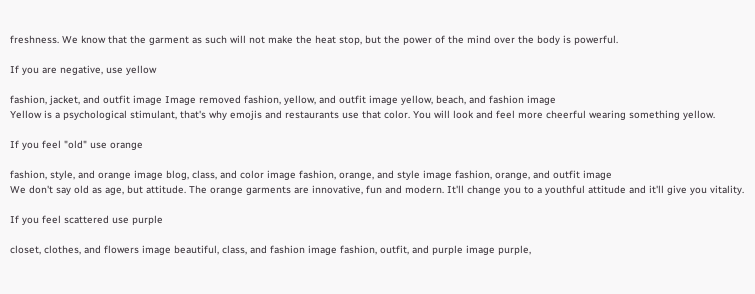freshness. We know that the garment as such will not make the heat stop, but the power of the mind over the body is powerful.

If you are negative, use yellow

fashion, jacket, and outfit image Image removed fashion, yellow, and outfit image yellow, beach, and fashion image
Yellow is a psychological stimulant, that's why emojis and restaurants use that color. You will look and feel more cheerful wearing something yellow.

If you feel "old" use orange

fashion, style, and orange image blog, class, and color image fashion, orange, and style image fashion, orange, and outfit image
We don't say old as age, but attitude. The orange garments are innovative, fun and modern. It'll change you to a youthful attitude and it'll give you vitality.

If you feel scattered use purple

closet, clothes, and flowers image beautiful, class, and fashion image fashion, outfit, and purple image purple,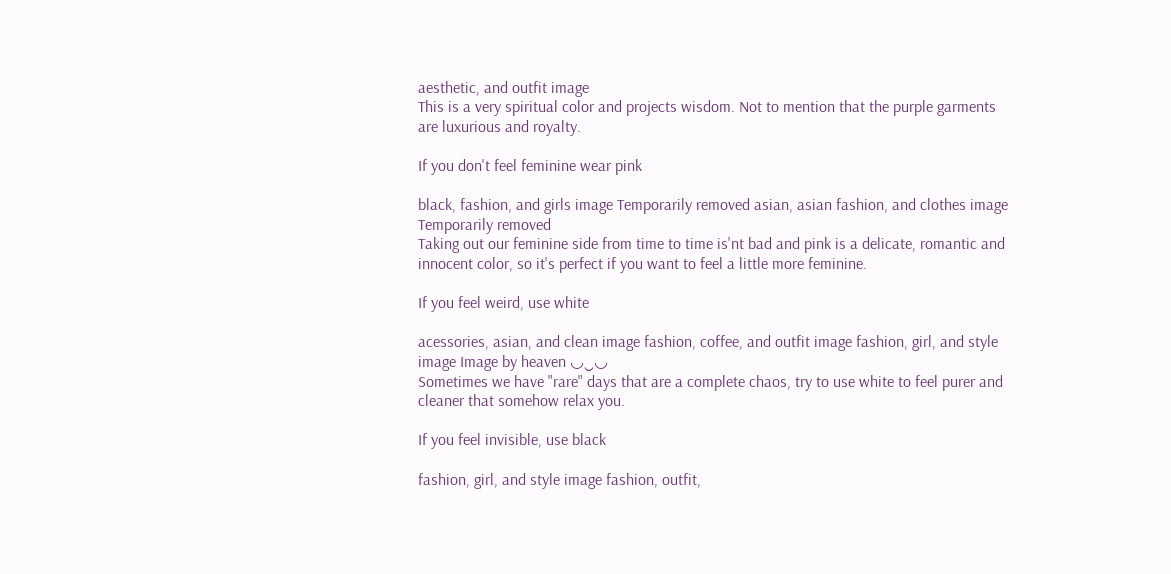aesthetic, and outfit image
This is a very spiritual color and projects wisdom. Not to mention that the purple garments are luxurious and royalty.

If you don't feel feminine wear pink

black, fashion, and girls image Temporarily removed asian, asian fashion, and clothes image Temporarily removed
Taking out our feminine side from time to time is'nt bad and pink is a delicate, romantic and innocent color, so it's perfect if you want to feel a little more feminine.

If you feel weird, use white

acessories, asian, and clean image fashion, coffee, and outfit image fashion, girl, and style image Image by heaven ◡‿◡
Sometimes we have "rare" days that are a complete chaos, try to use white to feel purer and cleaner that somehow relax you.

If you feel invisible, use black

fashion, girl, and style image fashion, outfit,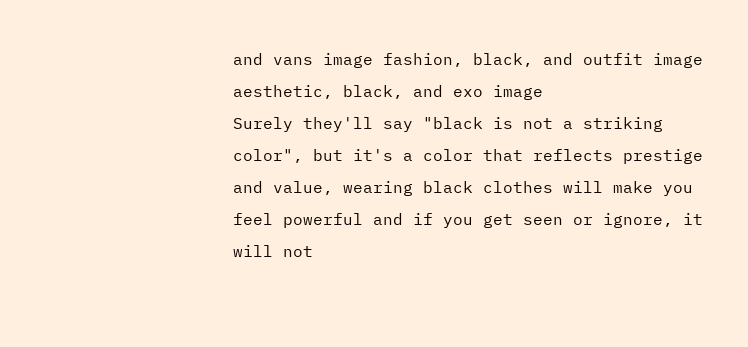and vans image fashion, black, and outfit image aesthetic, black, and exo image
Surely they'll say "black is not a striking color", but it's a color that reflects prestige and value, wearing black clothes will make you feel powerful and if you get seen or ignore, it will not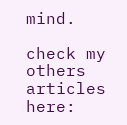mind.

check my others articles here: